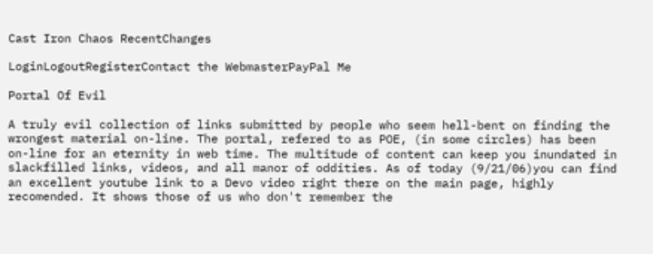Cast Iron Chaos RecentChanges

LoginLogoutRegisterContact the WebmasterPayPal Me

Portal Of Evil

A truly evil collection of links submitted by people who seem hell-bent on finding the wrongest material on-line. The portal, refered to as POE, (in some circles) has been on-line for an eternity in web time. The multitude of content can keep you inundated in slackfilled links, videos, and all manor of oddities. As of today (9/21/06)you can find an excellent youtube link to a Devo video right there on the main page, highly recomended. It shows those of us who don't remember the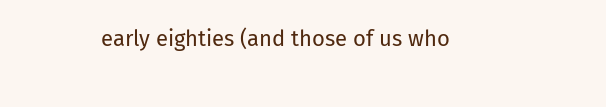early eighties (and those of us who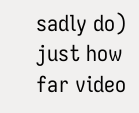sadly do) just how far video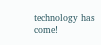technology has come!